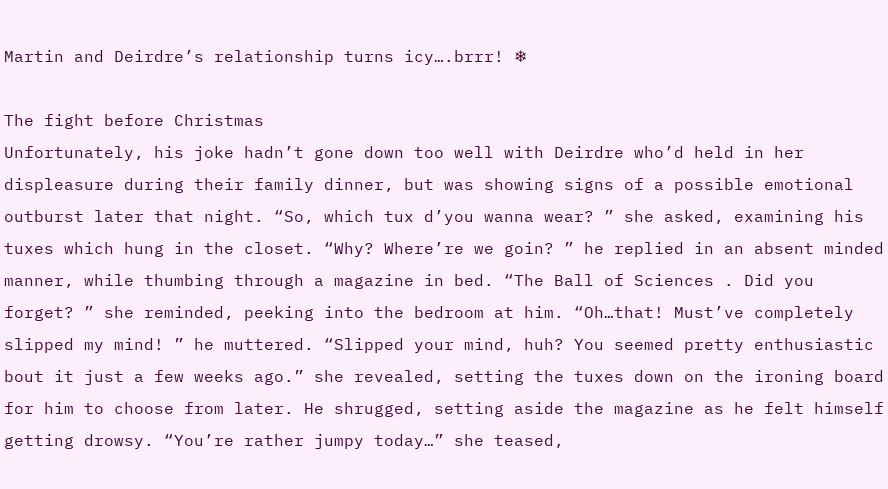Martin and Deirdre’s relationship turns icy….brrr! ❄

The fight before Christmas
Unfortunately, his joke hadn’t gone down too well with Deirdre who’d held in her displeasure during their family dinner, but was showing signs of a possible emotional outburst later that night. “So, which tux d’you wanna wear? ” she asked, examining his tuxes which hung in the closet. “Why? Where’re we goin? ” he replied in an absent minded manner, while thumbing through a magazine in bed. “The Ball of Sciences . Did you forget? ” she reminded, peeking into the bedroom at him. “Oh…that! Must’ve completely slipped my mind! ” he muttered. “Slipped your mind, huh? You seemed pretty enthusiastic bout it just a few weeks ago.” she revealed, setting the tuxes down on the ironing board for him to choose from later. He shrugged, setting aside the magazine as he felt himself getting drowsy. “You’re rather jumpy today…” she teased,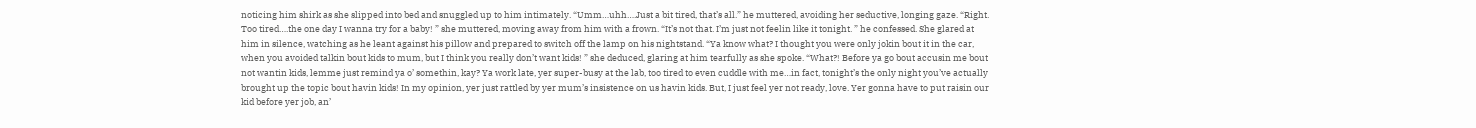noticing him shirk as she slipped into bed and snuggled up to him intimately. “Umm…uhh….Just a bit tired, that’s all.” he muttered, avoiding her seductive, longing gaze. “Right. Too tired….the one day I wanna try for a baby! ” she muttered, moving away from him with a frown. “It’s not that. I’m just not feelin like it tonight. ” he confessed. She glared at him in silence, watching as he leant against his pillow and prepared to switch off the lamp on his nightstand. “Ya know what? I thought you were only jokin bout it in the car, when you avoided talkin bout kids to mum, but I think you really don’t want kids! ” she deduced, glaring at him tearfully as she spoke. “What?! Before ya go bout accusin me bout not wantin kids, lemme just remind ya o’ somethin, kay? Ya work late, yer super-busy at the lab, too tired to even cuddle with me…in fact, tonight’s the only night you’ve actually brought up the topic bout havin kids! In my opinion, yer just rattled by yer mum’s insistence on us havin kids. But, I just feel yer not ready, love. Yer gonna have to put raisin our kid before yer job, an’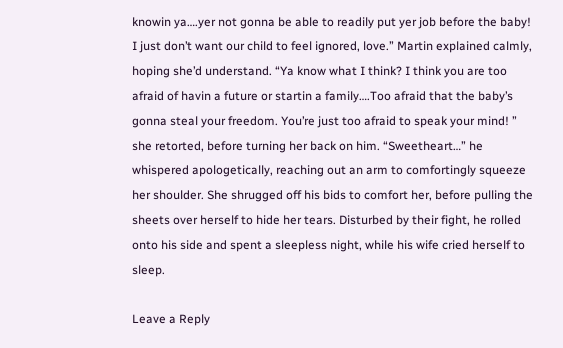knowin ya….yer not gonna be able to readily put yer job before the baby! I just don’t want our child to feel ignored, love.” Martin explained calmly, hoping she’d understand. “Ya know what I think? I think you are too afraid of havin a future or startin a family….Too afraid that the baby’s gonna steal your freedom. You’re just too afraid to speak your mind! ” she retorted, before turning her back on him. “Sweetheart…” he whispered apologetically, reaching out an arm to comfortingly squeeze her shoulder. She shrugged off his bids to comfort her, before pulling the sheets over herself to hide her tears. Disturbed by their fight, he rolled onto his side and spent a sleepless night, while his wife cried herself to sleep.

Leave a Reply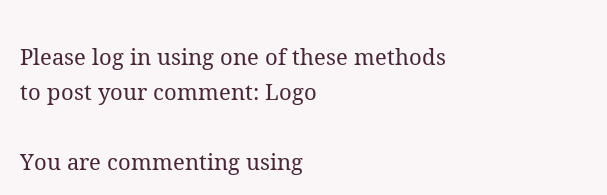Please log in using one of these methods to post your comment: Logo

You are commenting using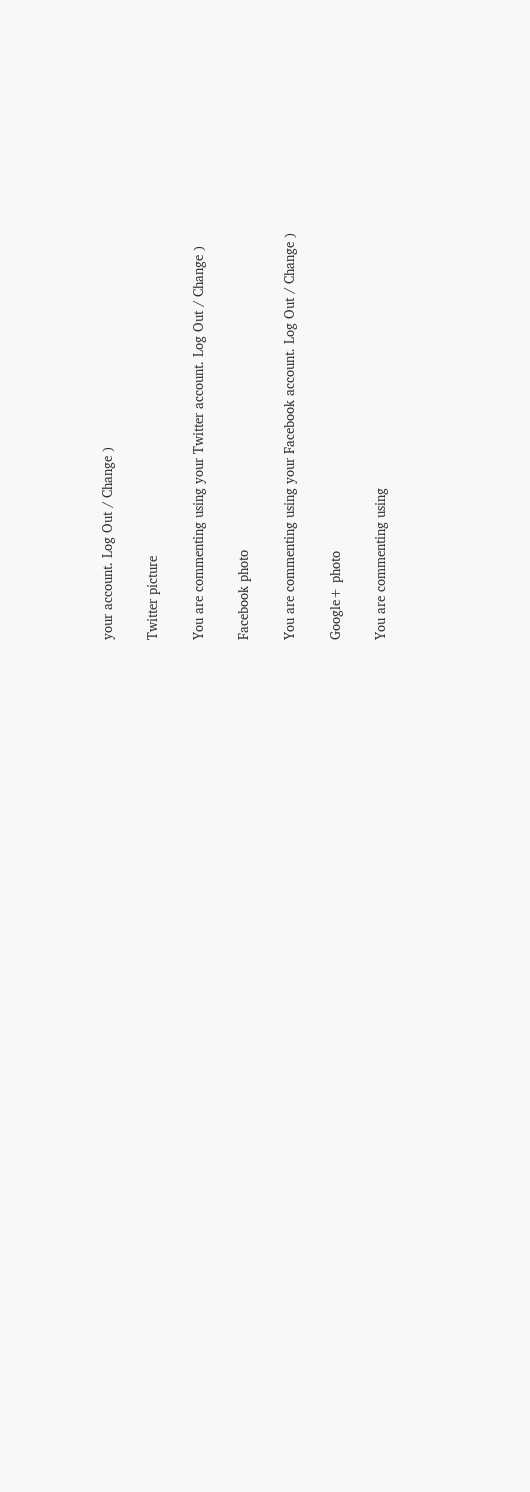your account. Log Out / Change )

Twitter picture

You are commenting using your Twitter account. Log Out / Change )

Facebook photo

You are commenting using your Facebook account. Log Out / Change )

Google+ photo

You are commenting using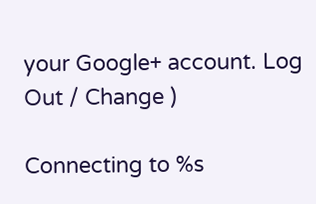your Google+ account. Log Out / Change )

Connecting to %s